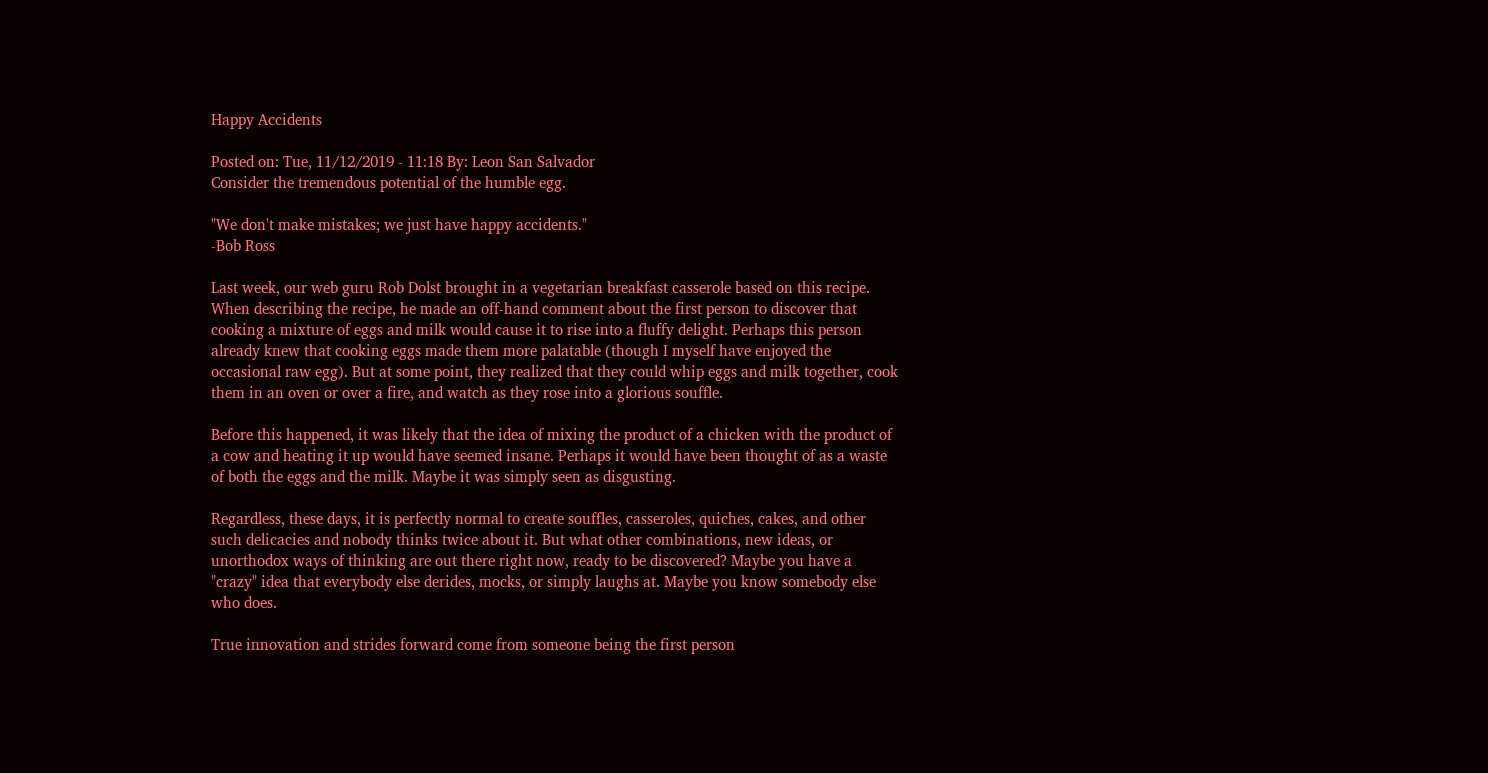Happy Accidents

Posted on: Tue, 11/12/2019 - 11:18 By: Leon San Salvador
Consider the tremendous potential of the humble egg.

"We don't make mistakes; we just have happy accidents."
-Bob Ross

Last week, our web guru Rob Dolst brought in a vegetarian breakfast casserole based on this recipe. When describing the recipe, he made an off-hand comment about the first person to discover that cooking a mixture of eggs and milk would cause it to rise into a fluffy delight. Perhaps this person already knew that cooking eggs made them more palatable (though I myself have enjoyed the occasional raw egg). But at some point, they realized that they could whip eggs and milk together, cook them in an oven or over a fire, and watch as they rose into a glorious souffle.

Before this happened, it was likely that the idea of mixing the product of a chicken with the product of a cow and heating it up would have seemed insane. Perhaps it would have been thought of as a waste of both the eggs and the milk. Maybe it was simply seen as disgusting.

Regardless, these days, it is perfectly normal to create souffles, casseroles, quiches, cakes, and other such delicacies and nobody thinks twice about it. But what other combinations, new ideas, or unorthodox ways of thinking are out there right now, ready to be discovered? Maybe you have a "crazy" idea that everybody else derides, mocks, or simply laughs at. Maybe you know somebody else who does.

True innovation and strides forward come from someone being the first person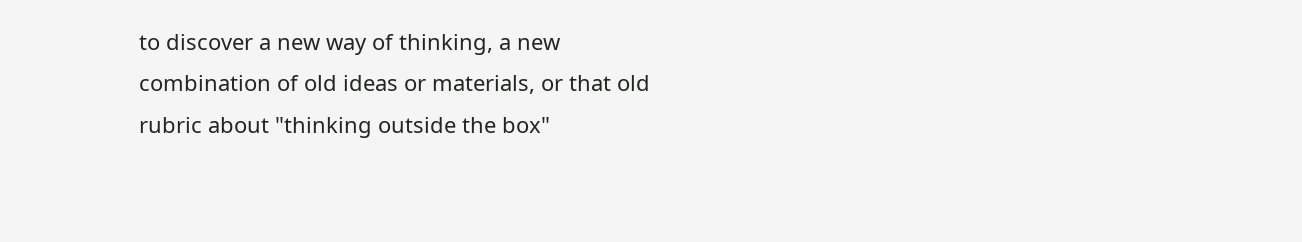to discover a new way of thinking, a new combination of old ideas or materials, or that old rubric about "thinking outside the box"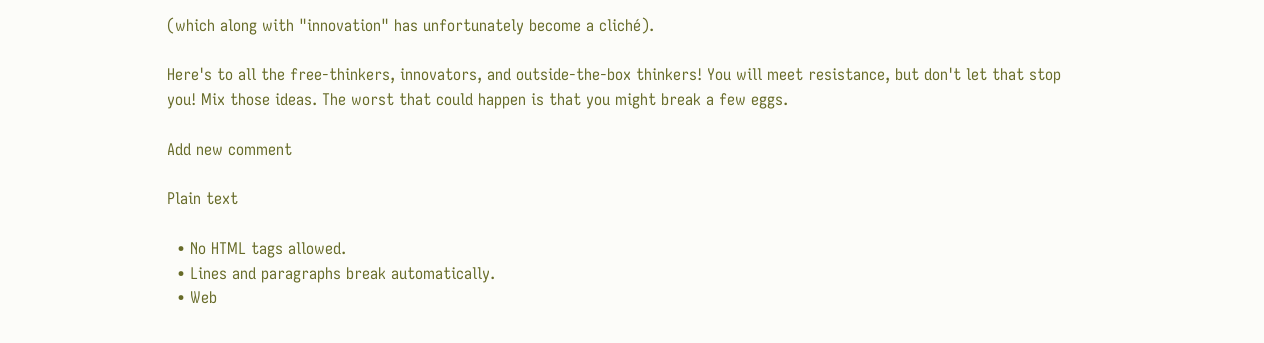(which along with "innovation" has unfortunately become a cliché).

Here's to all the free-thinkers, innovators, and outside-the-box thinkers! You will meet resistance, but don't let that stop you! Mix those ideas. The worst that could happen is that you might break a few eggs.

Add new comment

Plain text

  • No HTML tags allowed.
  • Lines and paragraphs break automatically.
  • Web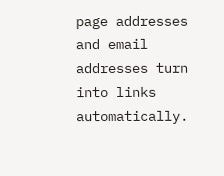page addresses and email addresses turn into links automatically.